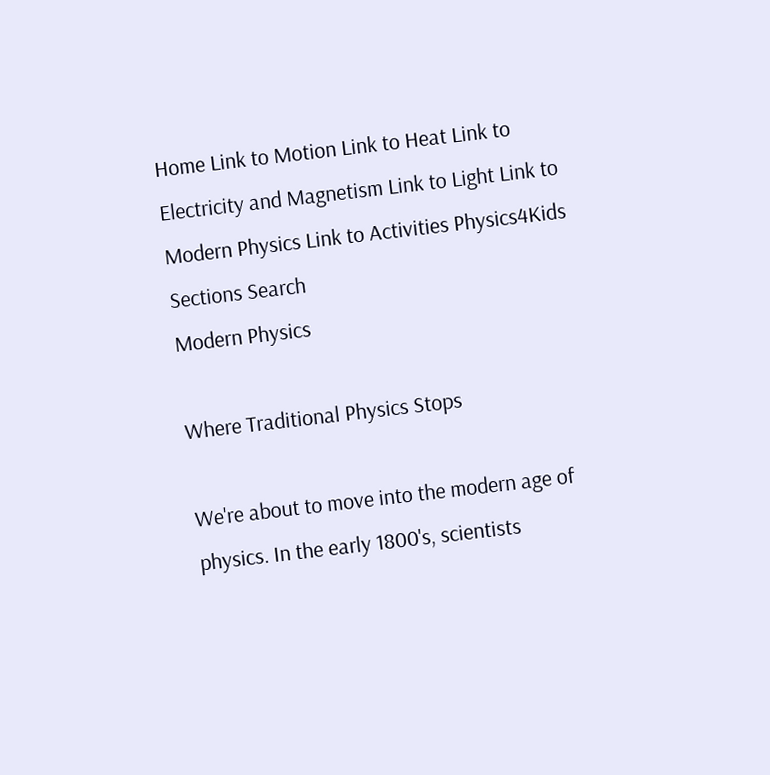Home Link to Motion Link to Heat Link to Electricity and Magnetism Link to Light Link to Modern Physics Link to Activities Physics4Kids Sections Search
Modern Physics

Where Traditional Physics Stops

We're about to move into the modern age of physics. In the early 1800's, scientists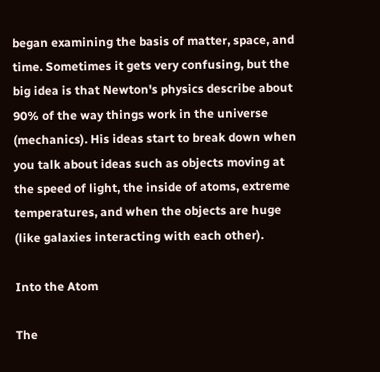began examining the basis of matter, space, and time. Sometimes it gets very confusing, but the big idea is that Newton's physics describe about 90% of the way things work in the universe (mechanics). His ideas start to break down when you talk about ideas such as objects moving at the speed of light, the inside of atoms, extreme temperatures, and when the objects are huge (like galaxies interacting with each other).

Into the Atom

The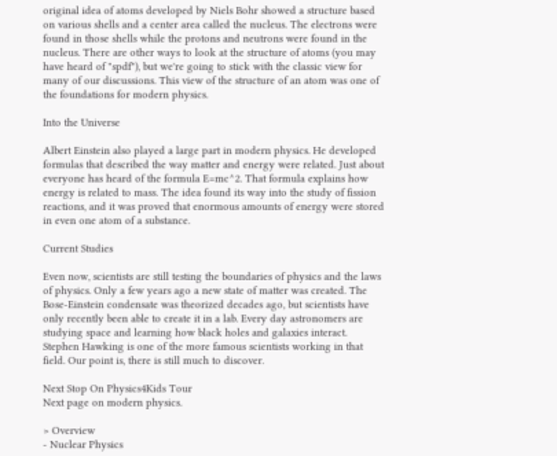original idea of atoms developed by Niels Bohr showed a structure based on various shells and a center area called the nucleus. The electrons were found in those shells while the protons and neutrons were found in the nucleus. There are other ways to look at the structure of atoms (you may have heard of "spdf"), but we're going to stick with the classic view for many of our discussions. This view of the structure of an atom was one of the foundations for modern physics.

Into the Universe

Albert Einstein also played a large part in modern physics. He developed formulas that described the way matter and energy were related. Just about everyone has heard of the formula E=mc^2. That formula explains how energy is related to mass. The idea found its way into the study of fission reactions, and it was proved that enormous amounts of energy were stored in even one atom of a substance.

Current Studies

Even now, scientists are still testing the boundaries of physics and the laws of physics. Only a few years ago a new state of matter was created. The Bose-Einstein condensate was theorized decades ago, but scientists have only recently been able to create it in a lab. Every day astronomers are studying space and learning how black holes and galaxies interact. Stephen Hawking is one of the more famous scientists working in that field. Our point is, there is still much to discover.

Next Stop On Physics4Kids Tour
Next page on modern physics.

> Overview
- Nuclear Physics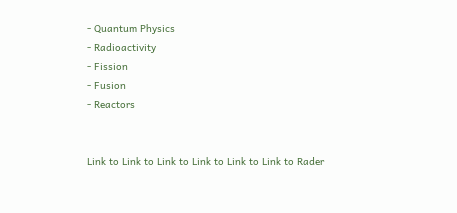- Quantum Physics
- Radioactivity
- Fission
- Fusion
- Reactors


Link to Link to Link to Link to Link to Link to Rader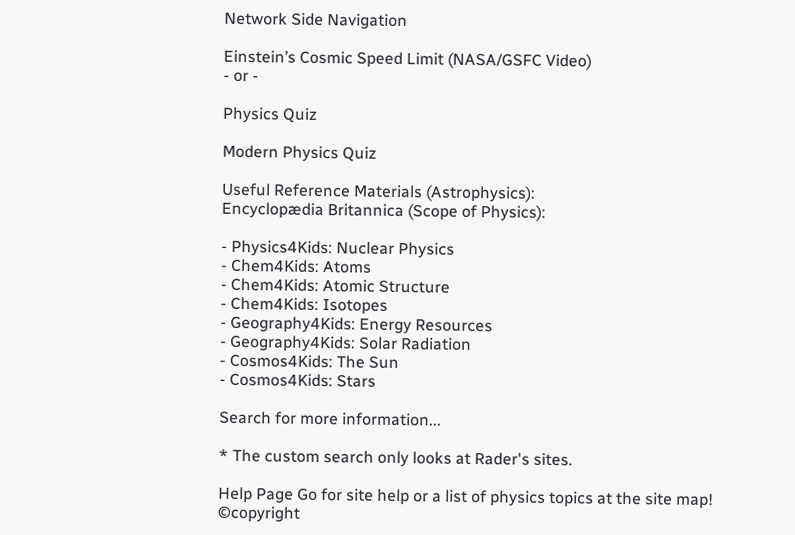Network Side Navigation

Einstein’s Cosmic Speed Limit (NASA/GSFC Video)
- or -

Physics Quiz

Modern Physics Quiz

Useful Reference Materials (Astrophysics):
Encyclopædia Britannica (Scope of Physics):

- Physics4Kids: Nuclear Physics
- Chem4Kids: Atoms
- Chem4Kids: Atomic Structure
- Chem4Kids: Isotopes
- Geography4Kids: Energy Resources
- Geography4Kids: Solar Radiation
- Cosmos4Kids: The Sun
- Cosmos4Kids: Stars

Search for more information...

* The custom search only looks at Rader's sites.

Help Page Go for site help or a list of physics topics at the site map!
©copyright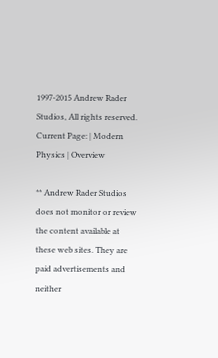1997-2015 Andrew Rader Studios, All rights reserved.
Current Page: | Modern Physics | Overview

** Andrew Rader Studios does not monitor or review the content available at these web sites. They are paid advertisements and neither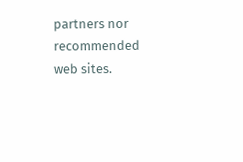partners nor recommended web sites.